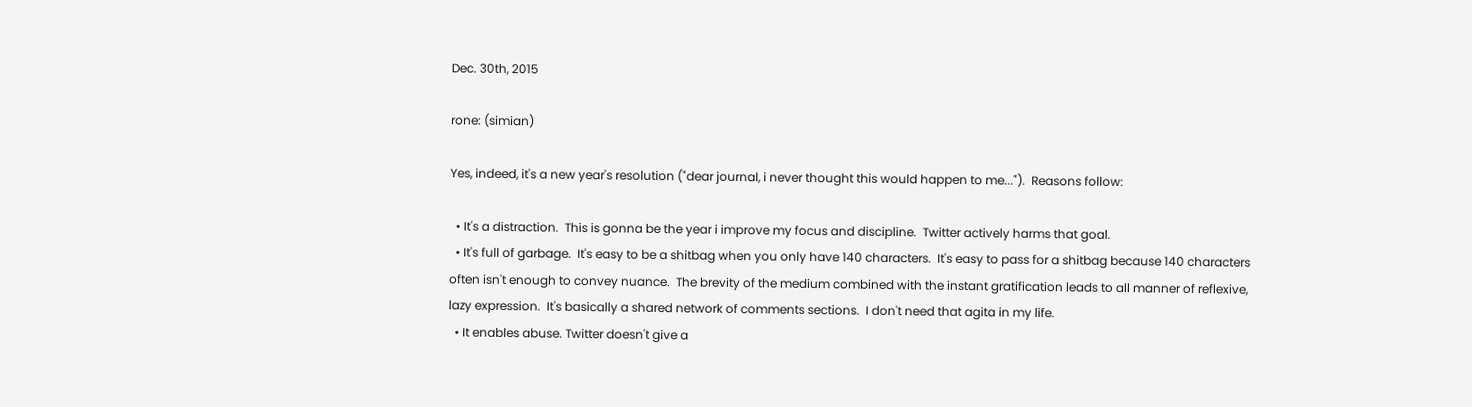Dec. 30th, 2015

rone: (simian)

Yes, indeed, it's a new year's resolution ("dear journal, i never thought this would happen to me...").  Reasons follow:

  • It's a distraction.  This is gonna be the year i improve my focus and discipline.  Twitter actively harms that goal.
  • It's full of garbage.  It's easy to be a shitbag when you only have 140 characters.  It's easy to pass for a shitbag because 140 characters often isn't enough to convey nuance.  The brevity of the medium combined with the instant gratification leads to all manner of reflexive, lazy expression.  It's basically a shared network of comments sections.  I don't need that agita in my life.
  • It enables abuse. Twitter doesn't give a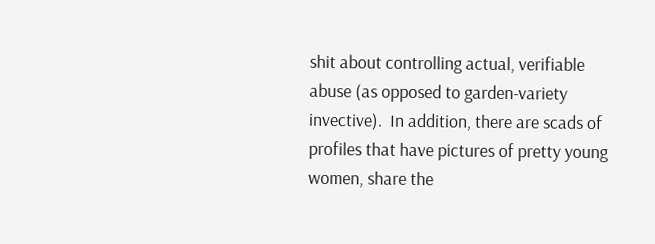shit about controlling actual, verifiable abuse (as opposed to garden-variety invective).  In addition, there are scads of profiles that have pictures of pretty young women, share the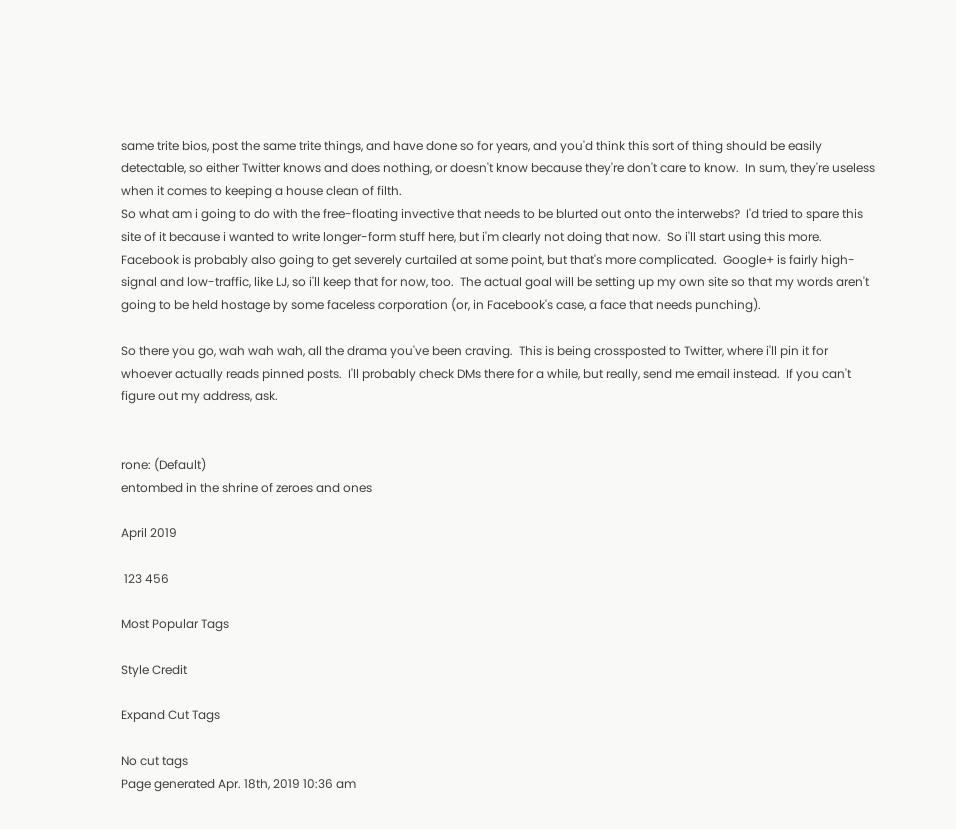same trite bios, post the same trite things, and have done so for years, and you'd think this sort of thing should be easily detectable, so either Twitter knows and does nothing, or doesn't know because they're don't care to know.  In sum, they're useless when it comes to keeping a house clean of filth.
So what am i going to do with the free-floating invective that needs to be blurted out onto the interwebs?  I'd tried to spare this site of it because i wanted to write longer-form stuff here, but i'm clearly not doing that now.  So i'll start using this more.  Facebook is probably also going to get severely curtailed at some point, but that's more complicated.  Google+ is fairly high-signal and low-traffic, like LJ, so i'll keep that for now, too.  The actual goal will be setting up my own site so that my words aren't going to be held hostage by some faceless corporation (or, in Facebook's case, a face that needs punching).

So there you go, wah wah wah, all the drama you've been craving.  This is being crossposted to Twitter, where i'll pin it for whoever actually reads pinned posts.  I'll probably check DMs there for a while, but really, send me email instead.  If you can't figure out my address, ask.


rone: (Default)
entombed in the shrine of zeroes and ones

April 2019

 123 456

Most Popular Tags

Style Credit

Expand Cut Tags

No cut tags
Page generated Apr. 18th, 2019 10:36 am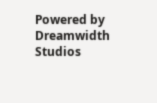Powered by Dreamwidth Studios